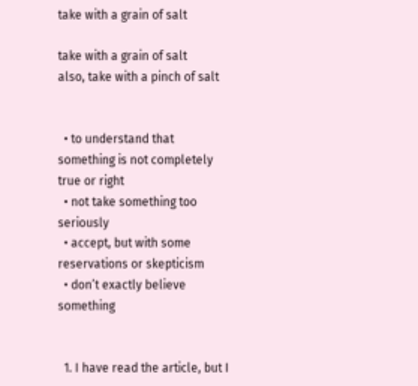take with a grain of salt

take with a grain of salt
also, take with a pinch of salt


  • to understand that something is not completely true or right
  • not take something too seriously
  • accept, but with some reservations or skepticism
  • don’t exactly believe something


  1. I have read the article, but I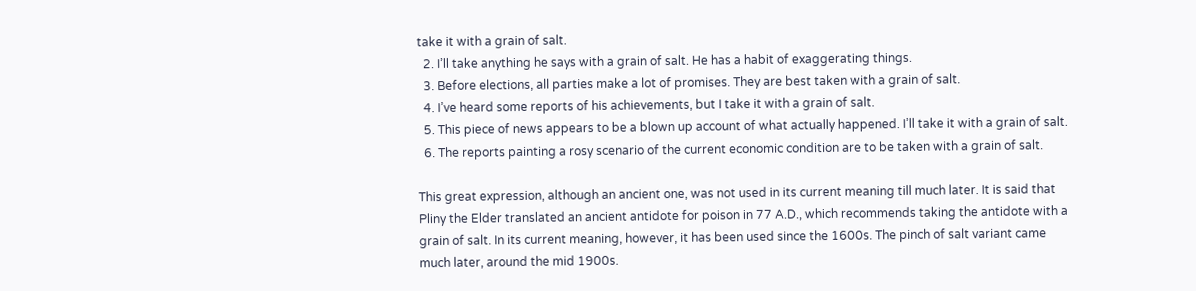take it with a grain of salt.
  2. I’ll take anything he says with a grain of salt. He has a habit of exaggerating things.
  3. Before elections, all parties make a lot of promises. They are best taken with a grain of salt.
  4. I’ve heard some reports of his achievements, but I take it with a grain of salt.
  5. This piece of news appears to be a blown up account of what actually happened. I’ll take it with a grain of salt.
  6. The reports painting a rosy scenario of the current economic condition are to be taken with a grain of salt.

This great expression, although an ancient one, was not used in its current meaning till much later. It is said that Pliny the Elder translated an ancient antidote for poison in 77 A.D., which recommends taking the antidote with a grain of salt. In its current meaning, however, it has been used since the 1600s. The pinch of salt variant came much later, around the mid 1900s.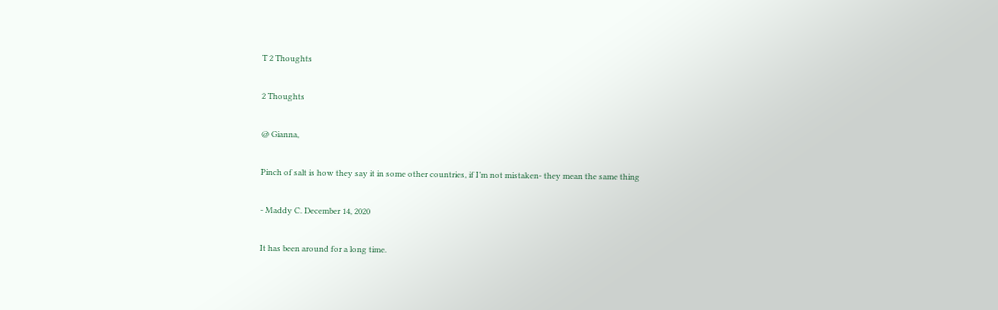T 2 Thoughts

2 Thoughts

@ Gianna,

Pinch of salt is how they say it in some other countries, if I’m not mistaken- they mean the same thing

- Maddy C. December 14, 2020

It has been around for a long time.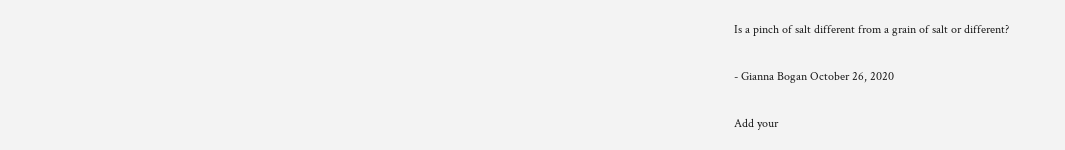Is a pinch of salt different from a grain of salt or different?

- Gianna Bogan October 26, 2020

Add your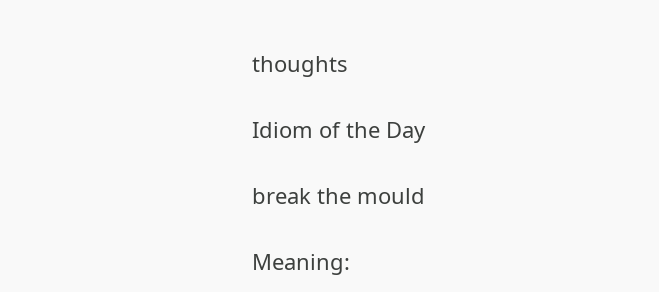thoughts

Idiom of the Day

break the mould

Meaning: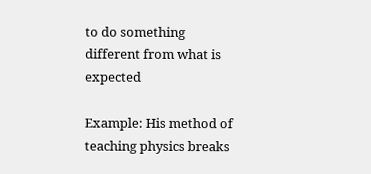to do something different from what is expected

Example: His method of teaching physics breaks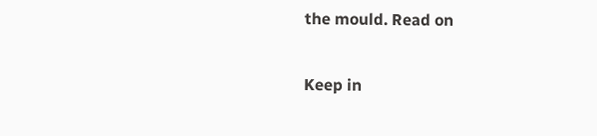the mould. Read on


Keep in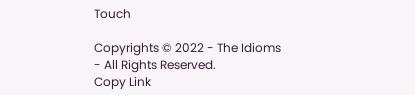Touch

Copyrights © 2022 - The Idioms - All Rights Reserved.
Copy Link